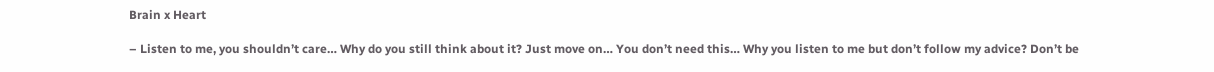Brain x Heart

– Listen to me, you shouldn’t care… Why do you still think about it? Just move on… You don’t need this… Why you listen to me but don’t follow my advice? Don’t be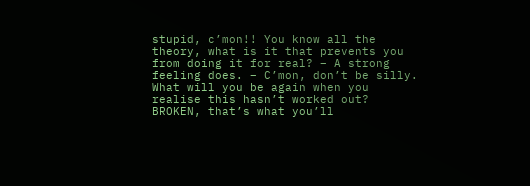stupid, c’mon!! You know all the theory, what is it that prevents you from doing it for real? – A strong feeling does. – C’mon, don’t be silly. What will you be again when you realise this hasn’t worked out? BROKEN, that’s what you’ll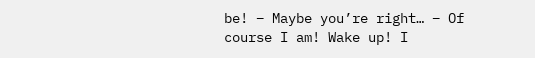be! – Maybe you’re right… – Of course I am! Wake up! I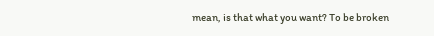mean, is that what you want? To be broken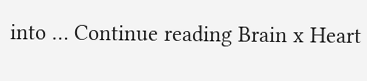into … Continue reading Brain x Heart